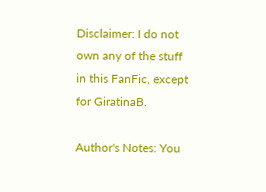Disclaimer: I do not own any of the stuff in this FanFic, except for GiratinaB.

Author's Notes: You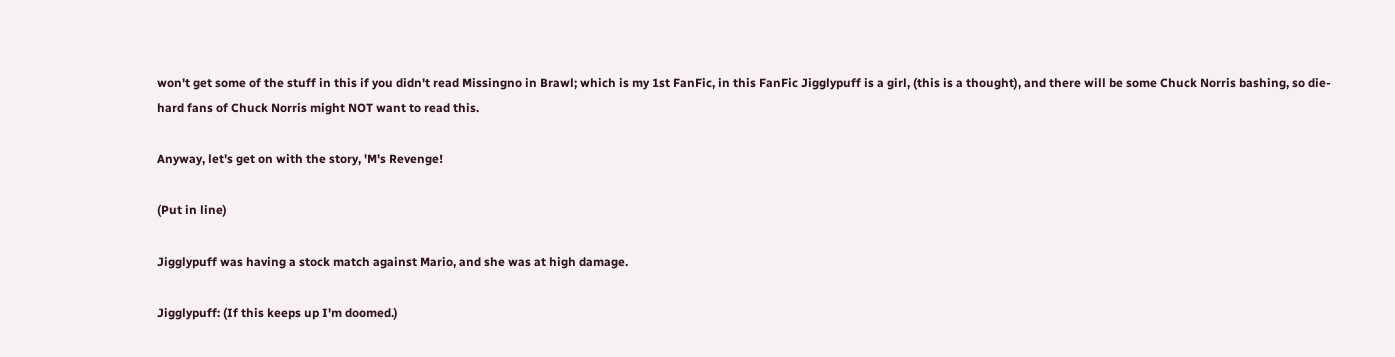won't get some of the stuff in this if you didn't read Missingno in Brawl; which is my 1st FanFic, in this FanFic Jigglypuff is a girl, (this is a thought), and there will be some Chuck Norris bashing, so die-hard fans of Chuck Norris might NOT want to read this.

Anyway, let's get on with the story, 'M's Revenge!

(Put in line)

Jigglypuff was having a stock match against Mario, and she was at high damage.

Jigglypuff: (If this keeps up I'm doomed.)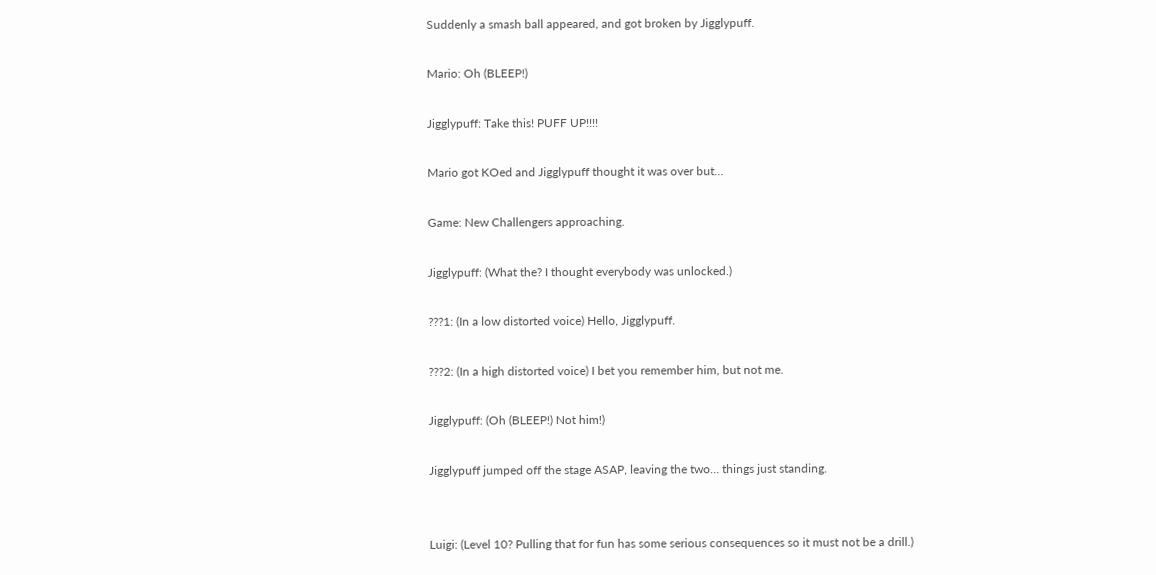Suddenly a smash ball appeared, and got broken by Jigglypuff.

Mario: Oh (BLEEP!)

Jigglypuff: Take this! PUFF UP!!!!

Mario got KOed and Jigglypuff thought it was over but…

Game: New Challengers approaching.

Jigglypuff: (What the? I thought everybody was unlocked.)

???1: (In a low distorted voice) Hello, Jigglypuff.

???2: (In a high distorted voice) I bet you remember him, but not me.

Jigglypuff: (Oh (BLEEP!) Not him!)

Jigglypuff jumped off the stage ASAP, leaving the two… things just standing.


Luigi: (Level 10? Pulling that for fun has some serious consequences so it must not be a drill.)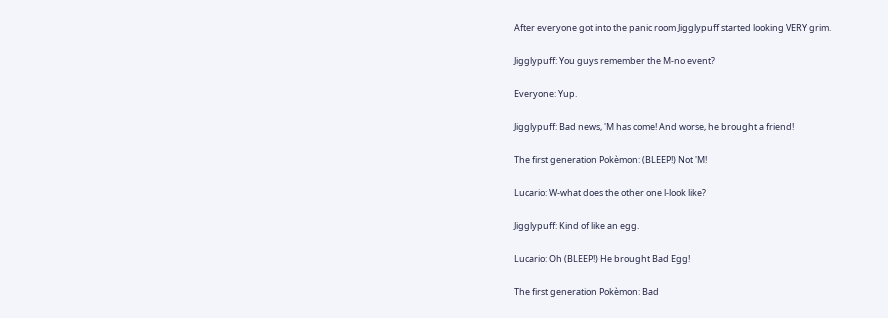After everyone got into the panic room Jigglypuff started looking VERY grim.

Jigglypuff: You guys remember the M-no event?

Everyone: Yup.

Jigglypuff: Bad news, 'M has come! And worse, he brought a friend!

The first generation Pokèmon: (BLEEP!) Not 'M!

Lucario: W-what does the other one l-look like?

Jigglypuff: Kind of like an egg.

Lucario: Oh (BLEEP!) He brought Bad Egg!

The first generation Pokèmon: Bad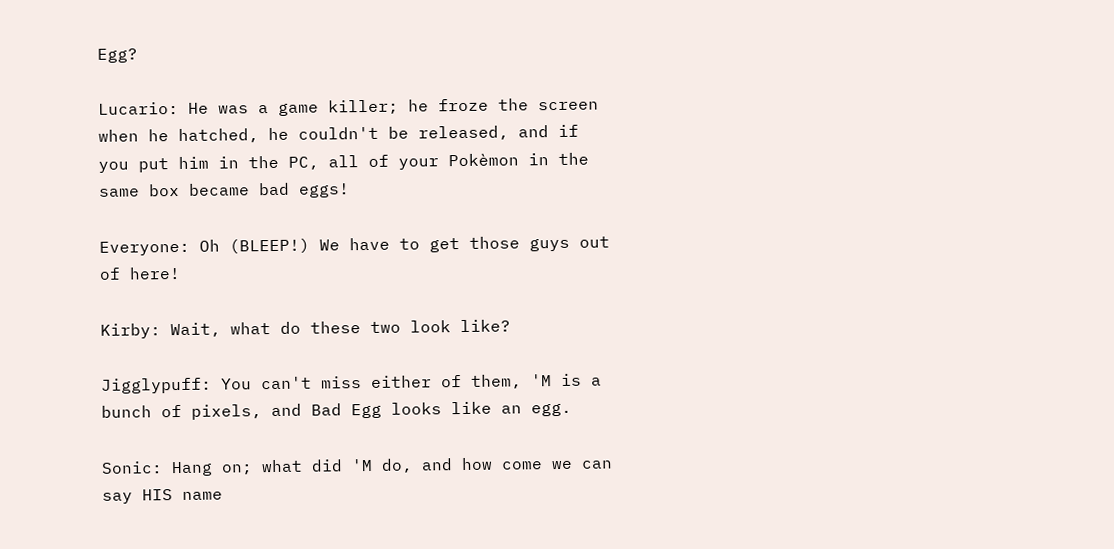Egg?

Lucario: He was a game killer; he froze the screen when he hatched, he couldn't be released, and if you put him in the PC, all of your Pokèmon in the same box became bad eggs!

Everyone: Oh (BLEEP!) We have to get those guys out of here!

Kirby: Wait, what do these two look like?

Jigglypuff: You can't miss either of them, 'M is a bunch of pixels, and Bad Egg looks like an egg.

Sonic: Hang on; what did 'M do, and how come we can say HIS name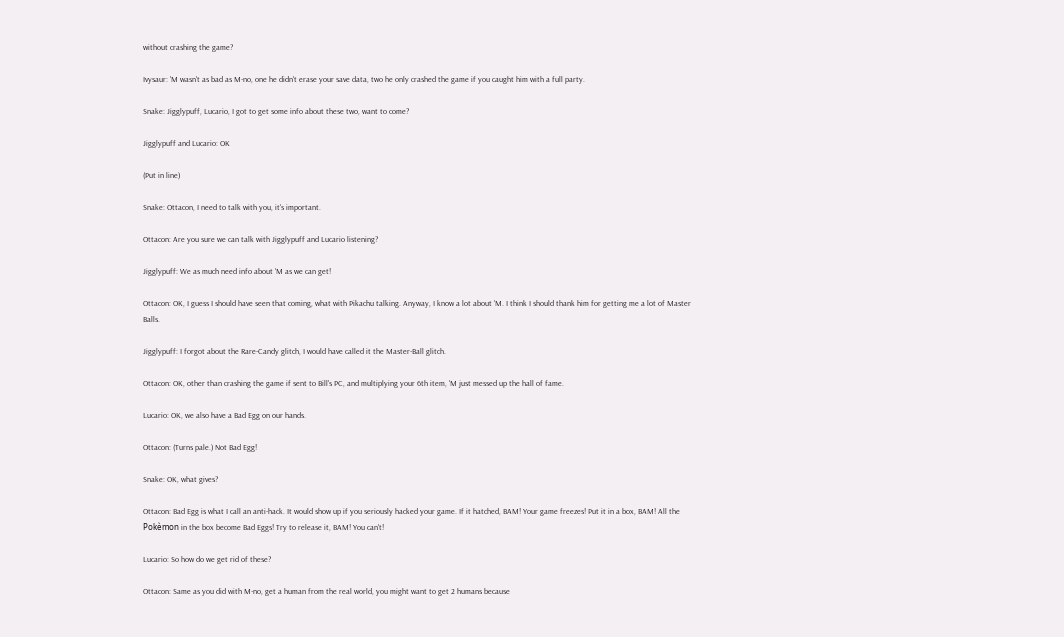without crashing the game?

Ivysaur: 'M wasn't as bad as M-no, one he didn't erase your save data, two he only crashed the game if you caught him with a full party.

Snake: Jigglypuff, Lucario, I got to get some info about these two, want to come?

Jigglypuff and Lucario: OK

(Put in line)

Snake: Ottacon, I need to talk with you, it's important.

Ottacon: Are you sure we can talk with Jigglypuff and Lucario listening?

Jigglypuff: We as much need info about 'M as we can get!

Ottacon: OK, I guess I should have seen that coming, what with Pikachu talking. Anyway, I know a lot about 'M. I think I should thank him for getting me a lot of Master Balls.

Jigglypuff: I forgot about the Rare-Candy glitch, I would have called it the Master-Ball glitch.

Ottacon: OK, other than crashing the game if sent to Bill's PC, and multiplying your 6th item, 'M just messed up the hall of fame.

Lucario: OK, we also have a Bad Egg on our hands.

Ottacon: (Turns pale.) Not Bad Egg!

Snake: OK, what gives?

Ottacon: Bad Egg is what I call an anti-hack. It would show up if you seriously hacked your game. If it hatched, BAM! Your game freezes! Put it in a box, BAM! All the Pokèmon in the box become Bad Eggs! Try to release it, BAM! You can't!

Lucario: So how do we get rid of these?

Ottacon: Same as you did with M-no, get a human from the real world, you might want to get 2 humans because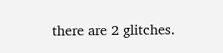there are 2 glitches.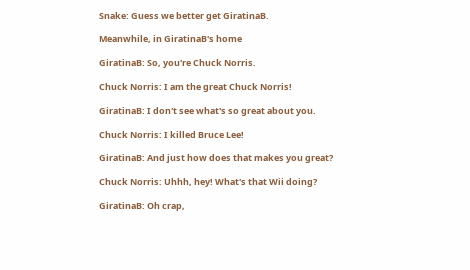Snake: Guess we better get GiratinaB.

Meanwhile, in GiratinaB's home

GiratinaB: So, you're Chuck Norris.

Chuck Norris: I am the great Chuck Norris!

GiratinaB: I don't see what's so great about you.

Chuck Norris: I killed Bruce Lee!

GiratinaB: And just how does that makes you great?

Chuck Norris: Uhhh, hey! What's that Wii doing?

GiratinaB: Oh crap,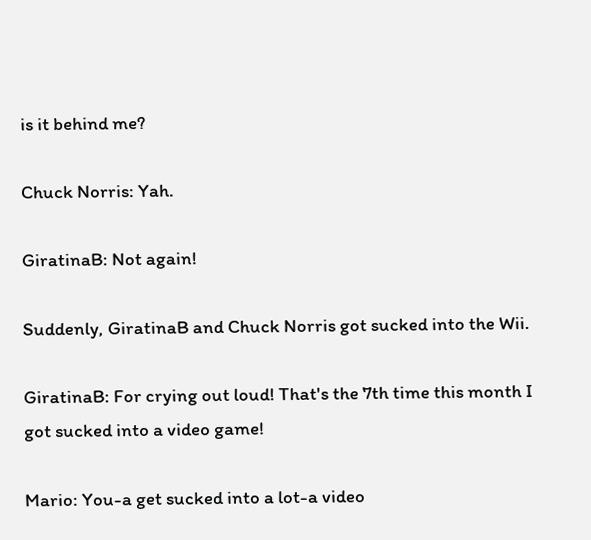is it behind me?

Chuck Norris: Yah.

GiratinaB: Not again!

Suddenly, GiratinaB and Chuck Norris got sucked into the Wii.

GiratinaB: For crying out loud! That's the 7th time this month I got sucked into a video game!

Mario: You-a get sucked into a lot-a video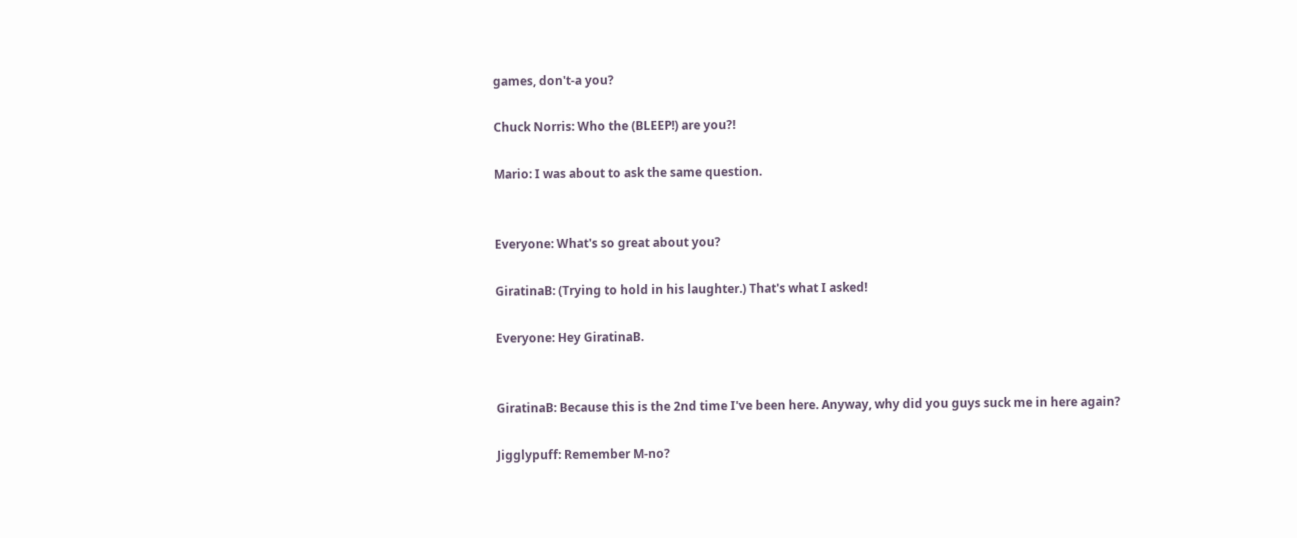games, don't-a you?

Chuck Norris: Who the (BLEEP!) are you?!

Mario: I was about to ask the same question.


Everyone: What's so great about you?

GiratinaB: (Trying to hold in his laughter.) That's what I asked!

Everyone: Hey GiratinaB.


GiratinaB: Because this is the 2nd time I've been here. Anyway, why did you guys suck me in here again?

Jigglypuff: Remember M-no?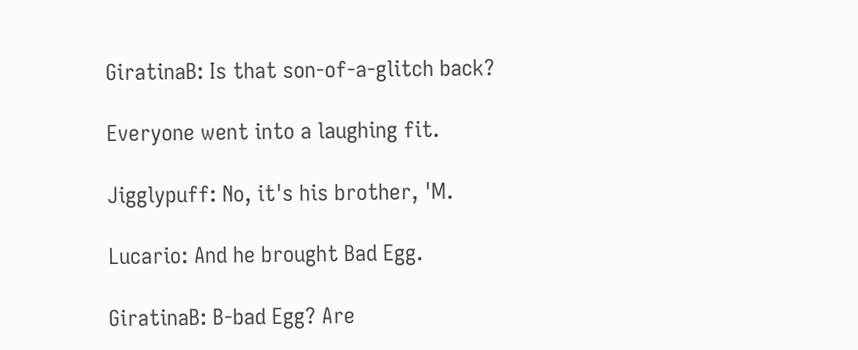GiratinaB: Is that son-of-a-glitch back?

Everyone went into a laughing fit.

Jigglypuff: No, it's his brother, 'M.

Lucario: And he brought Bad Egg.

GiratinaB: B-bad Egg? Are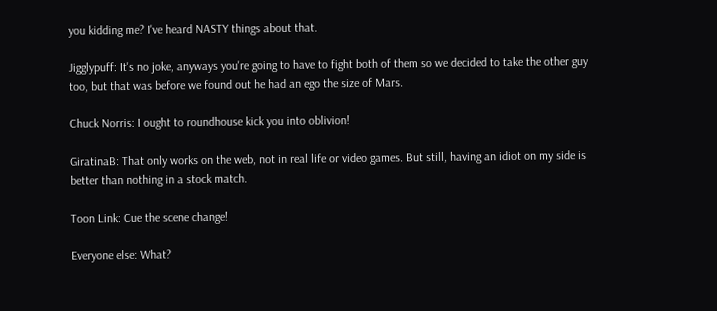you kidding me? I've heard NASTY things about that.

Jigglypuff: It's no joke, anyways you're going to have to fight both of them so we decided to take the other guy too, but that was before we found out he had an ego the size of Mars.

Chuck Norris: I ought to roundhouse kick you into oblivion!

GiratinaB: That only works on the web, not in real life or video games. But still, having an idiot on my side is better than nothing in a stock match.

Toon Link: Cue the scene change!

Everyone else: What?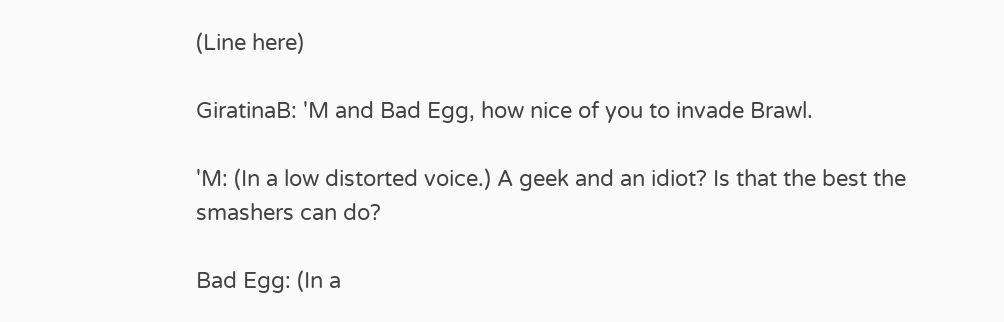(Line here)

GiratinaB: 'M and Bad Egg, how nice of you to invade Brawl.

'M: (In a low distorted voice.) A geek and an idiot? Is that the best the smashers can do?

Bad Egg: (In a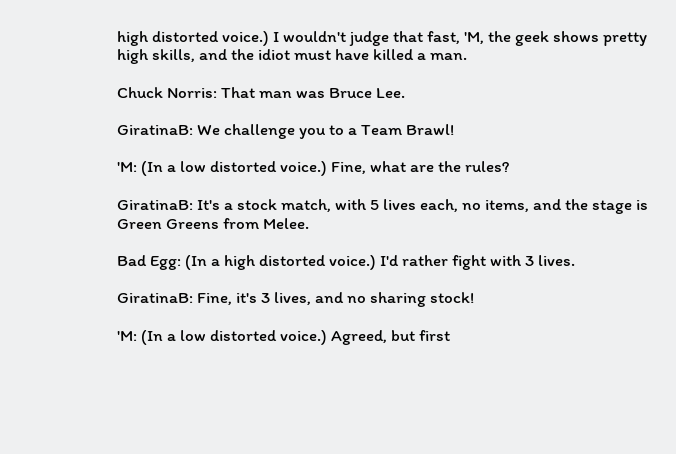high distorted voice.) I wouldn't judge that fast, 'M, the geek shows pretty high skills, and the idiot must have killed a man.

Chuck Norris: That man was Bruce Lee.

GiratinaB: We challenge you to a Team Brawl!

'M: (In a low distorted voice.) Fine, what are the rules?

GiratinaB: It's a stock match, with 5 lives each, no items, and the stage is Green Greens from Melee.

Bad Egg: (In a high distorted voice.) I'd rather fight with 3 lives.

GiratinaB: Fine, it's 3 lives, and no sharing stock!

'M: (In a low distorted voice.) Agreed, but first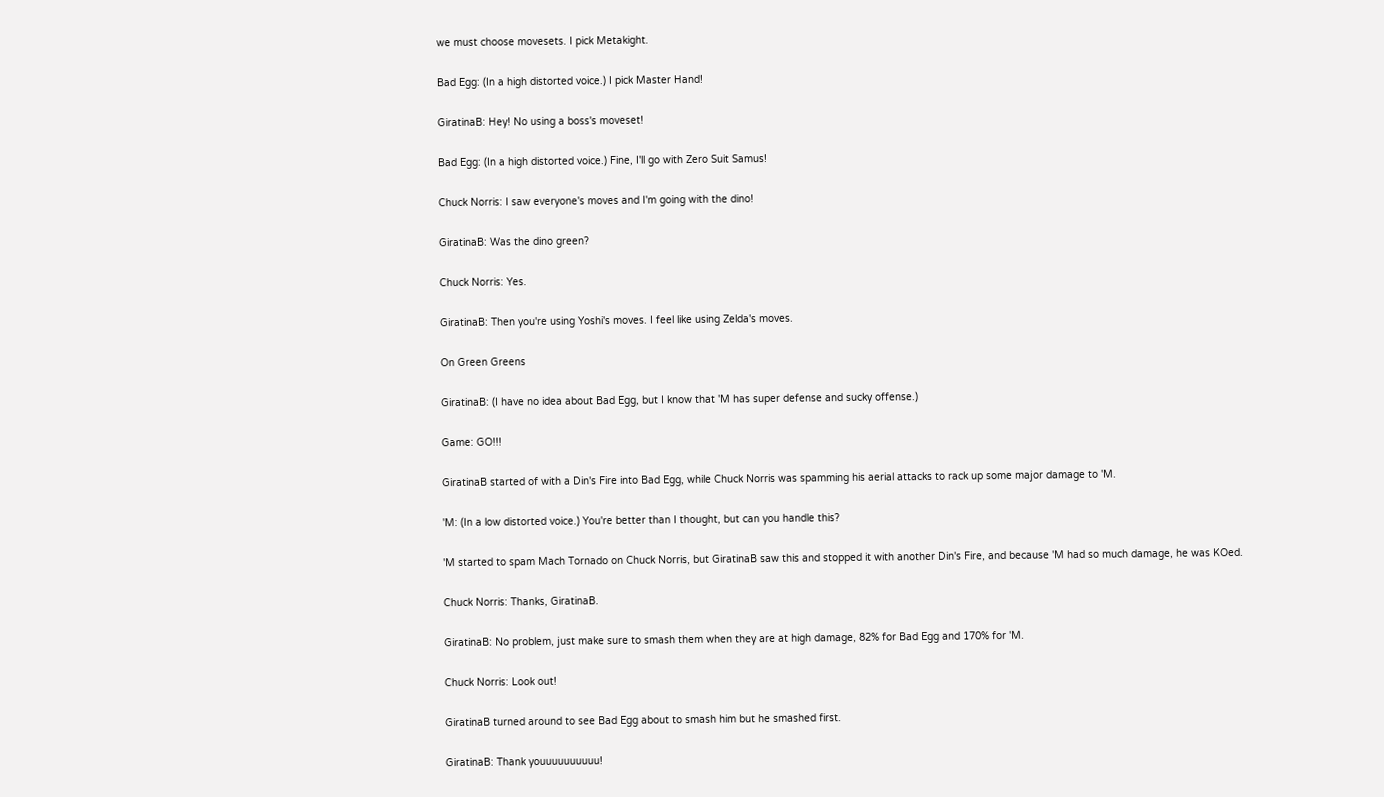we must choose movesets. I pick Metakight.

Bad Egg: (In a high distorted voice.) I pick Master Hand!

GiratinaB: Hey! No using a boss's moveset!

Bad Egg: (In a high distorted voice.) Fine, I'll go with Zero Suit Samus!

Chuck Norris: I saw everyone's moves and I'm going with the dino!

GiratinaB: Was the dino green?

Chuck Norris: Yes.

GiratinaB: Then you're using Yoshi's moves. I feel like using Zelda's moves.

On Green Greens

GiratinaB: (I have no idea about Bad Egg, but I know that 'M has super defense and sucky offense.)

Game: GO!!!

GiratinaB started of with a Din's Fire into Bad Egg, while Chuck Norris was spamming his aerial attacks to rack up some major damage to 'M.

'M: (In a low distorted voice.) You're better than I thought, but can you handle this?

'M started to spam Mach Tornado on Chuck Norris, but GiratinaB saw this and stopped it with another Din's Fire, and because 'M had so much damage, he was KOed.

Chuck Norris: Thanks, GiratinaB.

GiratinaB: No problem, just make sure to smash them when they are at high damage, 82% for Bad Egg and 170% for 'M.

Chuck Norris: Look out!

GiratinaB turned around to see Bad Egg about to smash him but he smashed first.

GiratinaB: Thank youuuuuuuuuu!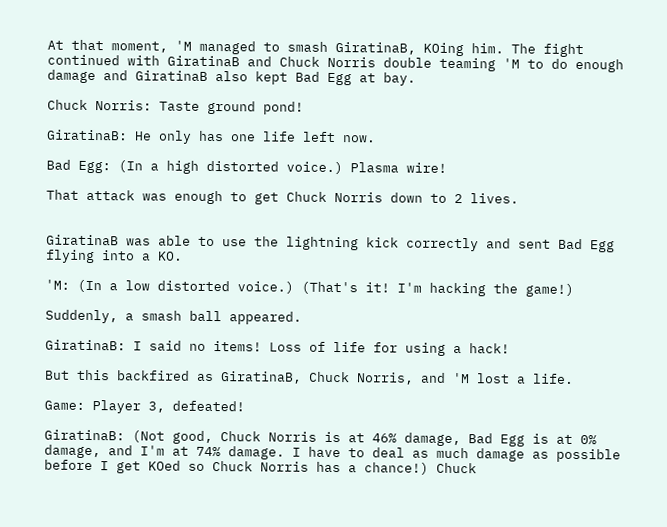At that moment, 'M managed to smash GiratinaB, KOing him. The fight continued with GiratinaB and Chuck Norris double teaming 'M to do enough damage and GiratinaB also kept Bad Egg at bay.

Chuck Norris: Taste ground pond!

GiratinaB: He only has one life left now.

Bad Egg: (In a high distorted voice.) Plasma wire!

That attack was enough to get Chuck Norris down to 2 lives.


GiratinaB was able to use the lightning kick correctly and sent Bad Egg flying into a KO.

'M: (In a low distorted voice.) (That's it! I'm hacking the game!)

Suddenly, a smash ball appeared.

GiratinaB: I said no items! Loss of life for using a hack!

But this backfired as GiratinaB, Chuck Norris, and 'M lost a life.

Game: Player 3, defeated!

GiratinaB: (Not good, Chuck Norris is at 46% damage, Bad Egg is at 0% damage, and I'm at 74% damage. I have to deal as much damage as possible before I get KOed so Chuck Norris has a chance!) Chuck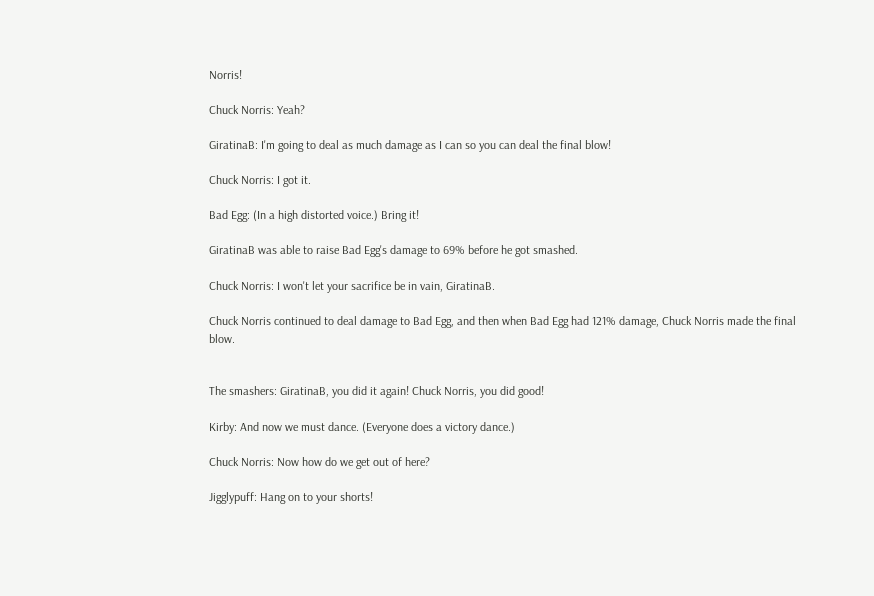Norris!

Chuck Norris: Yeah?

GiratinaB: I'm going to deal as much damage as I can so you can deal the final blow!

Chuck Norris: I got it.

Bad Egg: (In a high distorted voice.) Bring it!

GiratinaB was able to raise Bad Egg's damage to 69% before he got smashed.

Chuck Norris: I won't let your sacrifice be in vain, GiratinaB.

Chuck Norris continued to deal damage to Bad Egg, and then when Bad Egg had 121% damage, Chuck Norris made the final blow.


The smashers: GiratinaB, you did it again! Chuck Norris, you did good!

Kirby: And now we must dance. (Everyone does a victory dance.)

Chuck Norris: Now how do we get out of here?

Jigglypuff: Hang on to your shorts!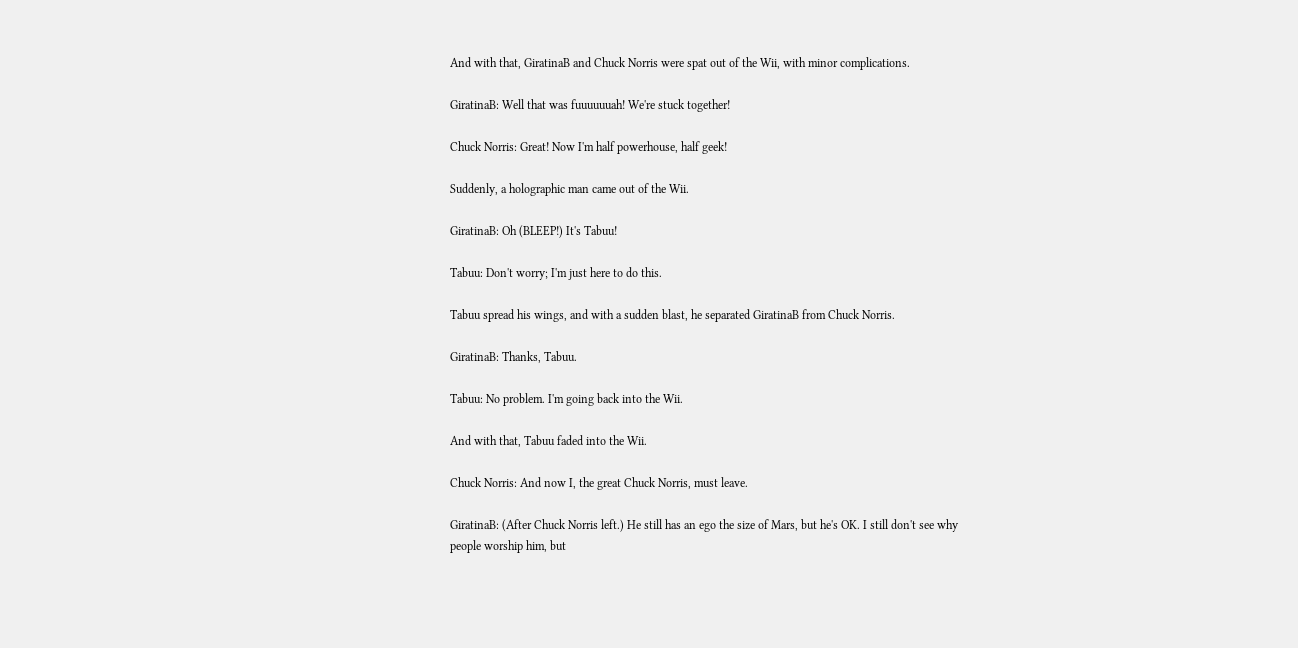And with that, GiratinaB and Chuck Norris were spat out of the Wii, with minor complications.

GiratinaB: Well that was fuuuuuuah! We're stuck together!

Chuck Norris: Great! Now I'm half powerhouse, half geek!

Suddenly, a holographic man came out of the Wii.

GiratinaB: Oh (BLEEP!) It's Tabuu!

Tabuu: Don't worry; I'm just here to do this.

Tabuu spread his wings, and with a sudden blast, he separated GiratinaB from Chuck Norris.

GiratinaB: Thanks, Tabuu.

Tabuu: No problem. I'm going back into the Wii.

And with that, Tabuu faded into the Wii.

Chuck Norris: And now I, the great Chuck Norris, must leave.

GiratinaB: (After Chuck Norris left.) He still has an ego the size of Mars, but he's OK. I still don't see why people worship him, but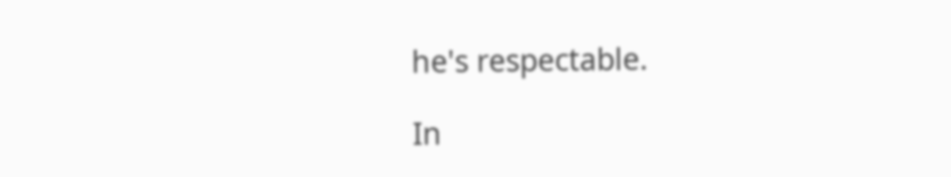he's respectable.

In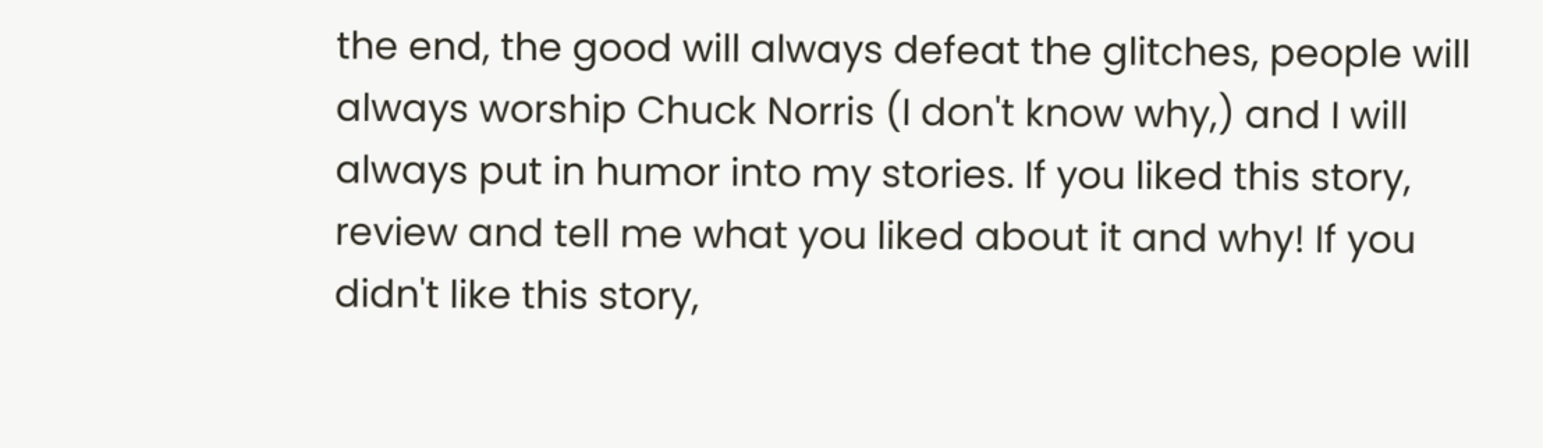the end, the good will always defeat the glitches, people will always worship Chuck Norris (I don't know why,) and I will always put in humor into my stories. If you liked this story, review and tell me what you liked about it and why! If you didn't like this story,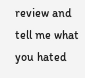review and tell me what you hated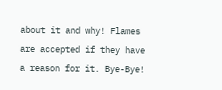about it and why! Flames are accepted if they have a reason for it. Bye-Bye!